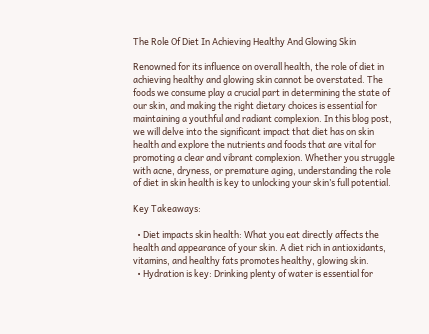The Role Of Diet In Achieving Healthy And Glowing Skin

Renowned for its influence on overall health, the role of diet in achieving healthy and glowing skin cannot be overstated. The foods we consume play a crucial part in determining the state of our skin, and making the right dietary choices is essential for maintaining a youthful and radiant complexion. In this blog post, we will delve into the significant impact that diet has on skin health and explore the nutrients and foods that are vital for promoting a clear and vibrant complexion. Whether you struggle with acne, dryness, or premature aging, understanding the role of diet in skin health is key to unlocking your skin’s full potential.

Key Takeaways:

  • Diet impacts skin health: What you eat directly affects the health and appearance of your skin. A diet rich in antioxidants, vitamins, and healthy fats promotes healthy, glowing skin.
  • Hydration is key: Drinking plenty of water is essential for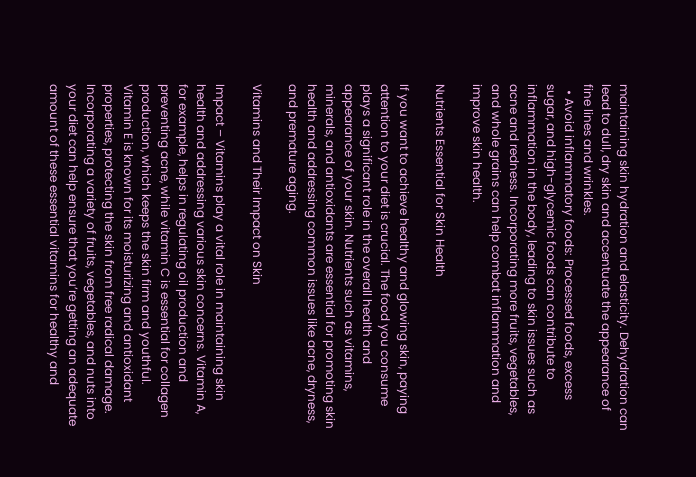maintaining skin hydration and elasticity. Dehydration can lead to dull, dry skin and accentuate the appearance of fine lines and wrinkles.
  • Avoid inflammatory foods: Processed foods, excess sugar, and high-glycemic foods can contribute to inflammation in the body, leading to skin issues such as acne and redness. Incorporating more fruits, vegetables, and whole grains can help combat inflammation and improve skin health.

Nutrients Essential for Skin Health

If you want to achieve healthy and glowing skin, paying attention to your diet is crucial. The food you consume plays a significant role in the overall health and appearance of your skin. Nutrients such as vitamins, minerals, and antioxidants are essential for promoting skin health and addressing common issues like acne, dryness, and premature aging.

Vitamins and Their Impact on Skin

Impact – Vitamins play a vital role in maintaining skin health and addressing various skin concerns. Vitamin A, for example, helps in regulating oil production and preventing acne, while vitamin C is essential for collagen production, which keeps the skin firm and youthful. Vitamin E is known for its moisturizing and antioxidant properties, protecting the skin from free radical damage. Incorporating a variety of fruits, vegetables, and nuts into your diet can help ensure that you’re getting an adequate amount of these essential vitamins for healthy and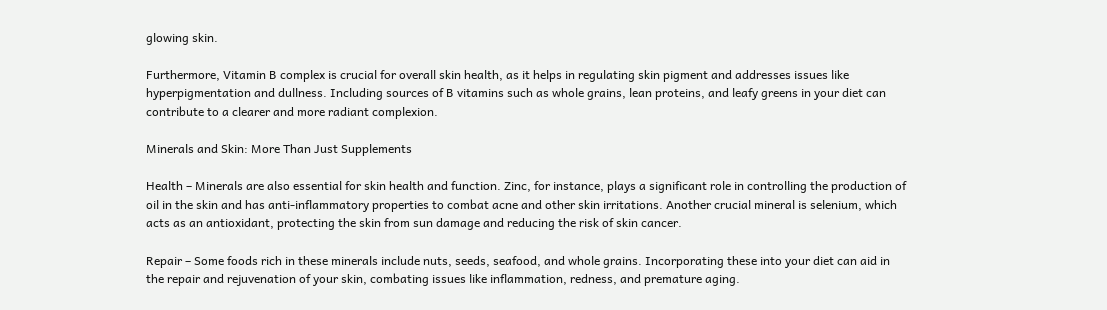glowing skin.

Furthermore, Vitamin B complex is crucial for overall skin health, as it helps in regulating skin pigment and addresses issues like hyperpigmentation and dullness. Including sources of B vitamins such as whole grains, lean proteins, and leafy greens in your diet can contribute to a clearer and more radiant complexion.

Minerals and Skin: More Than Just Supplements

Health – Minerals are also essential for skin health and function. Zinc, for instance, plays a significant role in controlling the production of oil in the skin and has anti-inflammatory properties to combat acne and other skin irritations. Another crucial mineral is selenium, which acts as an antioxidant, protecting the skin from sun damage and reducing the risk of skin cancer.

Repair – Some foods rich in these minerals include nuts, seeds, seafood, and whole grains. Incorporating these into your diet can aid in the repair and rejuvenation of your skin, combating issues like inflammation, redness, and premature aging.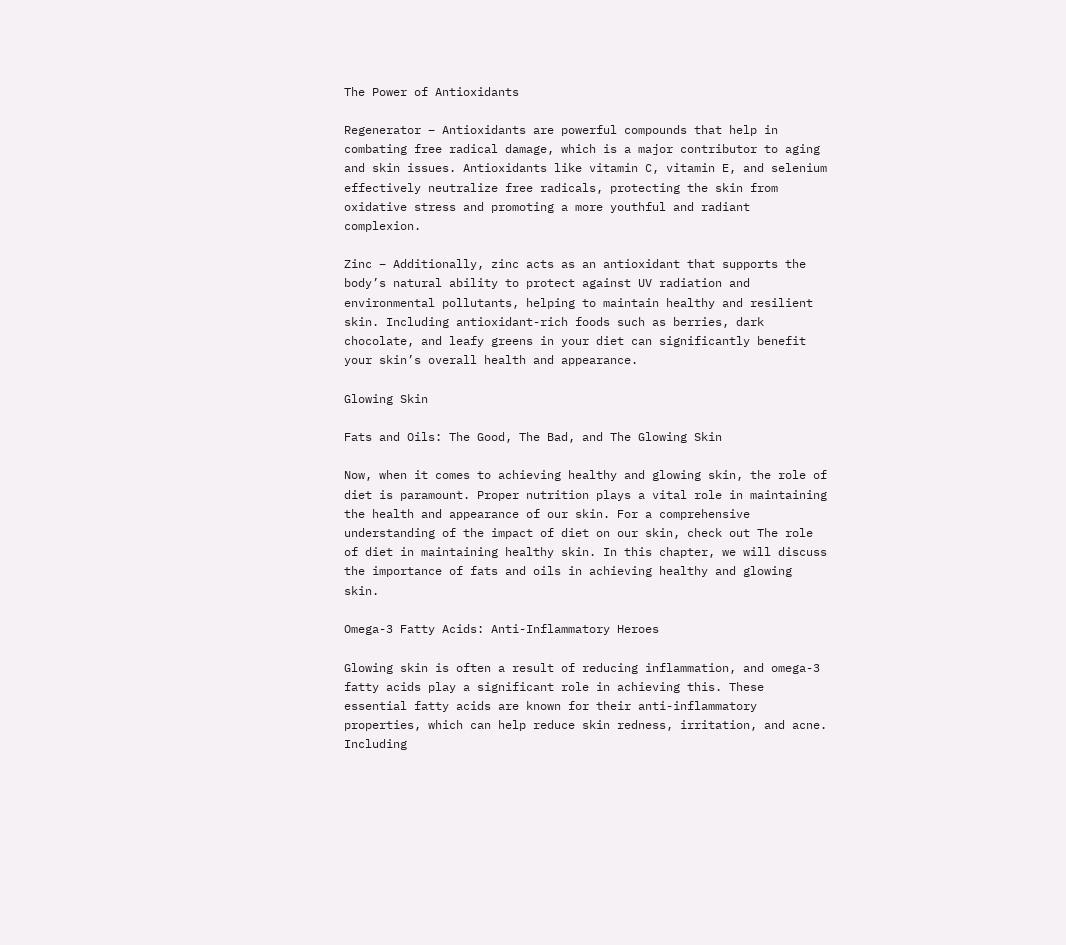The Power of Antioxidants

Regenerator – Antioxidants are powerful compounds that help in combating free radical damage, which is a major contributor to aging and skin issues. Antioxidants like vitamin C, vitamin E, and selenium effectively neutralize free radicals, protecting the skin from oxidative stress and promoting a more youthful and radiant complexion.

Zinc – Additionally, zinc acts as an antioxidant that supports the body’s natural ability to protect against UV radiation and environmental pollutants, helping to maintain healthy and resilient skin. Including antioxidant-rich foods such as berries, dark chocolate, and leafy greens in your diet can significantly benefit your skin’s overall health and appearance.

Glowing Skin

Fats and Oils: The Good, The Bad, and The Glowing Skin

Now, when it comes to achieving healthy and glowing skin, the role of diet is paramount. Proper nutrition plays a vital role in maintaining the health and appearance of our skin. For a comprehensive understanding of the impact of diet on our skin, check out The role of diet in maintaining healthy skin. In this chapter, we will discuss the importance of fats and oils in achieving healthy and glowing skin.

Omega-3 Fatty Acids: Anti-Inflammatory Heroes

Glowing skin is often a result of reducing inflammation, and omega-3 fatty acids play a significant role in achieving this. These essential fatty acids are known for their anti-inflammatory properties, which can help reduce skin redness, irritation, and acne. Including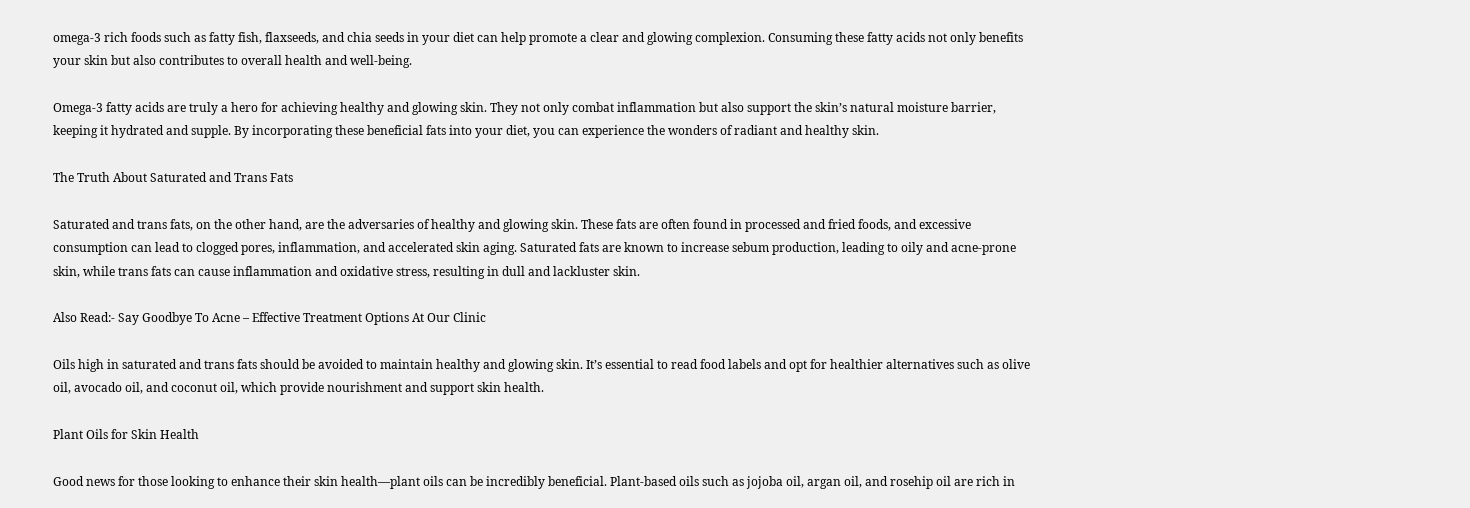omega-3 rich foods such as fatty fish, flaxseeds, and chia seeds in your diet can help promote a clear and glowing complexion. Consuming these fatty acids not only benefits your skin but also contributes to overall health and well-being.

Omega-3 fatty acids are truly a hero for achieving healthy and glowing skin. They not only combat inflammation but also support the skin’s natural moisture barrier, keeping it hydrated and supple. By incorporating these beneficial fats into your diet, you can experience the wonders of radiant and healthy skin.

The Truth About Saturated and Trans Fats

Saturated and trans fats, on the other hand, are the adversaries of healthy and glowing skin. These fats are often found in processed and fried foods, and excessive consumption can lead to clogged pores, inflammation, and accelerated skin aging. Saturated fats are known to increase sebum production, leading to oily and acne-prone skin, while trans fats can cause inflammation and oxidative stress, resulting in dull and lackluster skin.

Also Read:- Say Goodbye To Acne – Effective Treatment Options At Our Clinic

Oils high in saturated and trans fats should be avoided to maintain healthy and glowing skin. It’s essential to read food labels and opt for healthier alternatives such as olive oil, avocado oil, and coconut oil, which provide nourishment and support skin health.

Plant Oils for Skin Health

Good news for those looking to enhance their skin health—plant oils can be incredibly beneficial. Plant-based oils such as jojoba oil, argan oil, and rosehip oil are rich in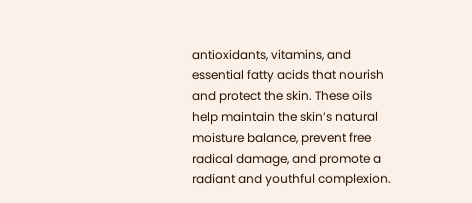antioxidants, vitamins, and essential fatty acids that nourish and protect the skin. These oils help maintain the skin’s natural moisture balance, prevent free radical damage, and promote a radiant and youthful complexion.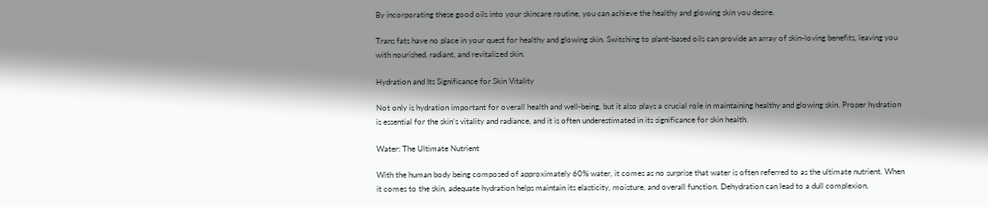By incorporating these good oils into your skincare routine, you can achieve the healthy and glowing skin you desire.

Trans fats have no place in your quest for healthy and glowing skin. Switching to plant-based oils can provide an array of skin-loving benefits, leaving you with nourished, radiant, and revitalized skin.

Hydration and Its Significance for Skin Vitality

Not only is hydration important for overall health and well-being, but it also plays a crucial role in maintaining healthy and glowing skin. Proper hydration is essential for the skin’s vitality and radiance, and it is often underestimated in its significance for skin health.

Water: The Ultimate Nutrient

With the human body being composed of approximately 60% water, it comes as no surprise that water is often referred to as the ultimate nutrient. When it comes to the skin, adequate hydration helps maintain its elasticity, moisture, and overall function. Dehydration can lead to a dull complexion,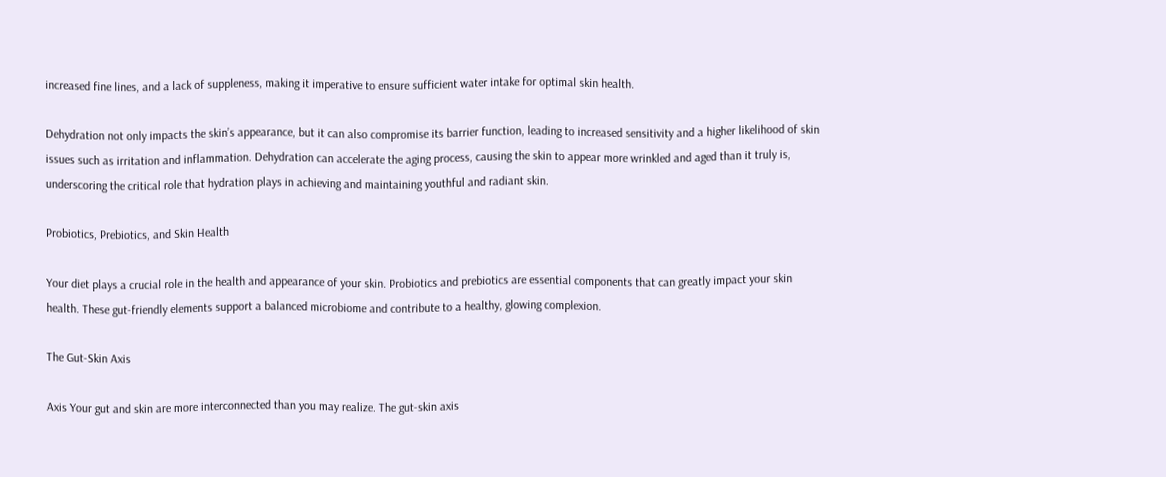increased fine lines, and a lack of suppleness, making it imperative to ensure sufficient water intake for optimal skin health.

Dehydration not only impacts the skin’s appearance, but it can also compromise its barrier function, leading to increased sensitivity and a higher likelihood of skin issues such as irritation and inflammation. Dehydration can accelerate the aging process, causing the skin to appear more wrinkled and aged than it truly is, underscoring the critical role that hydration plays in achieving and maintaining youthful and radiant skin.

Probiotics, Prebiotics, and Skin Health

Your diet plays a crucial role in the health and appearance of your skin. Probiotics and prebiotics are essential components that can greatly impact your skin health. These gut-friendly elements support a balanced microbiome and contribute to a healthy, glowing complexion.

The Gut-Skin Axis

Axis Your gut and skin are more interconnected than you may realize. The gut-skin axis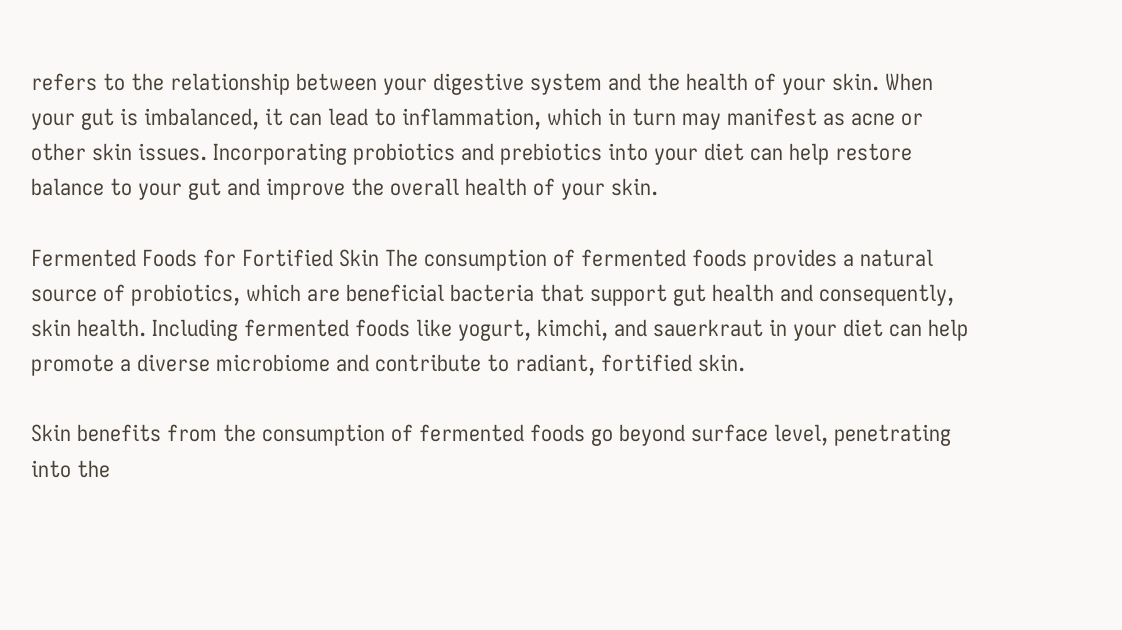refers to the relationship between your digestive system and the health of your skin. When your gut is imbalanced, it can lead to inflammation, which in turn may manifest as acne or other skin issues. Incorporating probiotics and prebiotics into your diet can help restore balance to your gut and improve the overall health of your skin.

Fermented Foods for Fortified Skin The consumption of fermented foods provides a natural source of probiotics, which are beneficial bacteria that support gut health and consequently, skin health. Including fermented foods like yogurt, kimchi, and sauerkraut in your diet can help promote a diverse microbiome and contribute to radiant, fortified skin.

Skin benefits from the consumption of fermented foods go beyond surface level, penetrating into the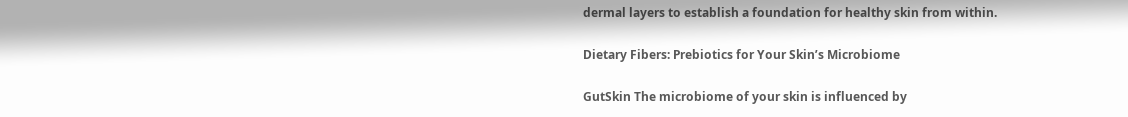dermal layers to establish a foundation for healthy skin from within.

Dietary Fibers: Prebiotics for Your Skin’s Microbiome

GutSkin The microbiome of your skin is influenced by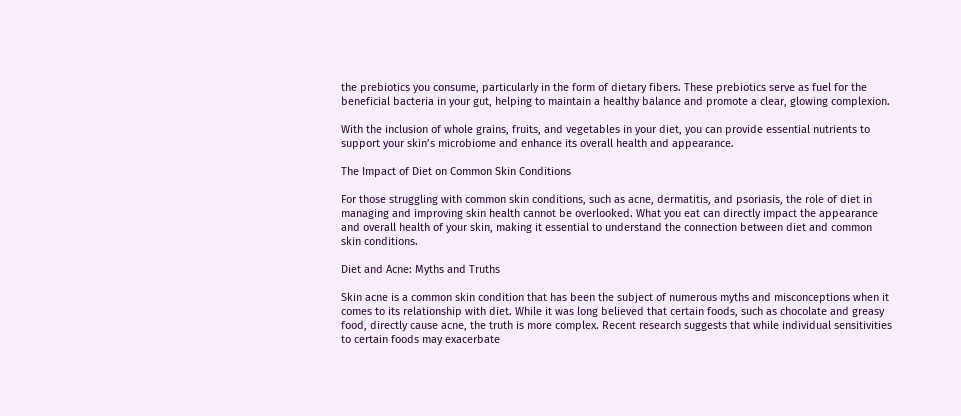the prebiotics you consume, particularly in the form of dietary fibers. These prebiotics serve as fuel for the beneficial bacteria in your gut, helping to maintain a healthy balance and promote a clear, glowing complexion.

With the inclusion of whole grains, fruits, and vegetables in your diet, you can provide essential nutrients to support your skin’s microbiome and enhance its overall health and appearance.

The Impact of Diet on Common Skin Conditions

For those struggling with common skin conditions, such as acne, dermatitis, and psoriasis, the role of diet in managing and improving skin health cannot be overlooked. What you eat can directly impact the appearance and overall health of your skin, making it essential to understand the connection between diet and common skin conditions.

Diet and Acne: Myths and Truths

Skin acne is a common skin condition that has been the subject of numerous myths and misconceptions when it comes to its relationship with diet. While it was long believed that certain foods, such as chocolate and greasy food, directly cause acne, the truth is more complex. Recent research suggests that while individual sensitivities to certain foods may exacerbate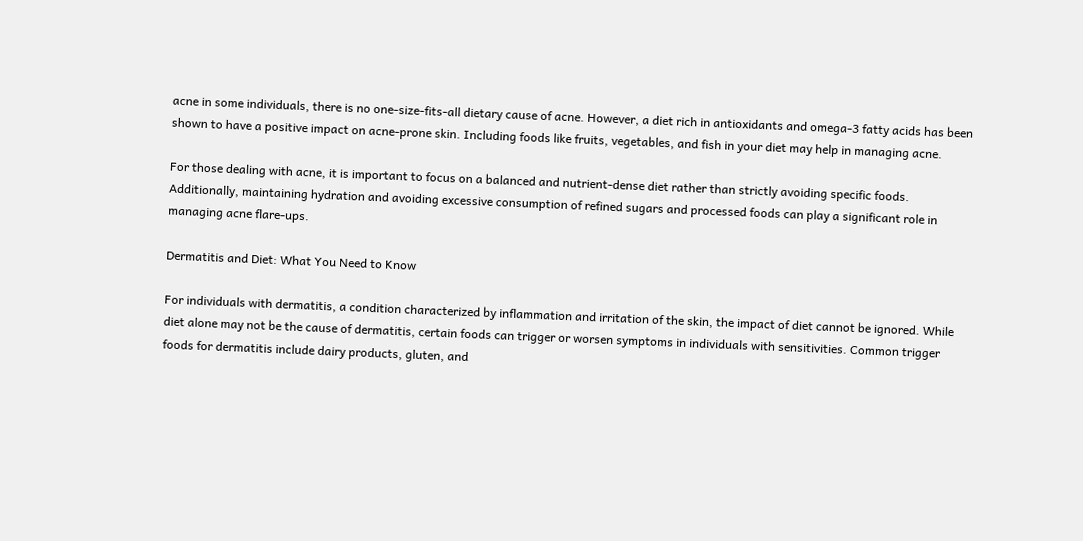acne in some individuals, there is no one-size-fits-all dietary cause of acne. However, a diet rich in antioxidants and omega-3 fatty acids has been shown to have a positive impact on acne-prone skin. Including foods like fruits, vegetables, and fish in your diet may help in managing acne.

For those dealing with acne, it is important to focus on a balanced and nutrient-dense diet rather than strictly avoiding specific foods. Additionally, maintaining hydration and avoiding excessive consumption of refined sugars and processed foods can play a significant role in managing acne flare-ups.

Dermatitis and Diet: What You Need to Know

For individuals with dermatitis, a condition characterized by inflammation and irritation of the skin, the impact of diet cannot be ignored. While diet alone may not be the cause of dermatitis, certain foods can trigger or worsen symptoms in individuals with sensitivities. Common trigger foods for dermatitis include dairy products, gluten, and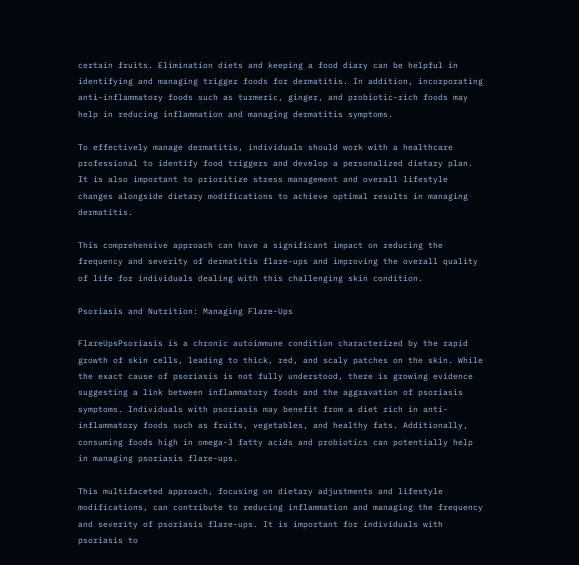certain fruits. Elimination diets and keeping a food diary can be helpful in identifying and managing trigger foods for dermatitis. In addition, incorporating anti-inflammatory foods such as turmeric, ginger, and probiotic-rich foods may help in reducing inflammation and managing dermatitis symptoms.

To effectively manage dermatitis, individuals should work with a healthcare professional to identify food triggers and develop a personalized dietary plan. It is also important to prioritize stress management and overall lifestyle changes alongside dietary modifications to achieve optimal results in managing dermatitis.

This comprehensive approach can have a significant impact on reducing the frequency and severity of dermatitis flare-ups and improving the overall quality of life for individuals dealing with this challenging skin condition.

Psoriasis and Nutrition: Managing Flare-Ups

FlareUpsPsoriasis is a chronic autoimmune condition characterized by the rapid growth of skin cells, leading to thick, red, and scaly patches on the skin. While the exact cause of psoriasis is not fully understood, there is growing evidence suggesting a link between inflammatory foods and the aggravation of psoriasis symptoms. Individuals with psoriasis may benefit from a diet rich in anti-inflammatory foods such as fruits, vegetables, and healthy fats. Additionally, consuming foods high in omega-3 fatty acids and probiotics can potentially help in managing psoriasis flare-ups.

This multifaceted approach, focusing on dietary adjustments and lifestyle modifications, can contribute to reducing inflammation and managing the frequency and severity of psoriasis flare-ups. It is important for individuals with psoriasis to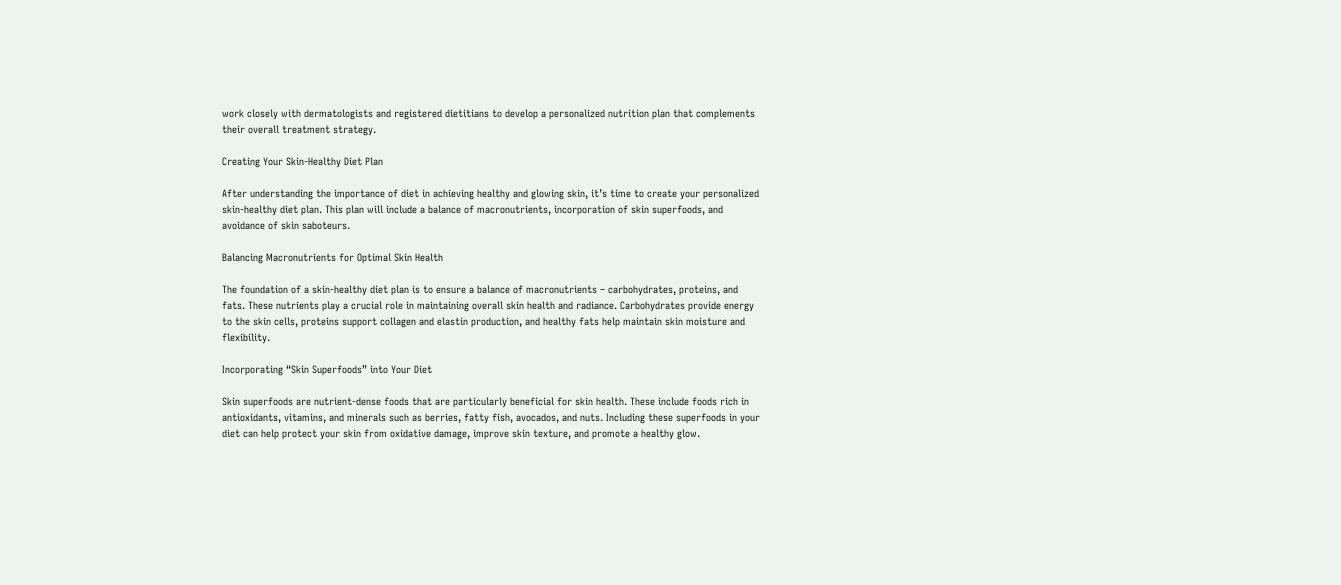work closely with dermatologists and registered dietitians to develop a personalized nutrition plan that complements their overall treatment strategy.

Creating Your Skin-Healthy Diet Plan

After understanding the importance of diet in achieving healthy and glowing skin, it’s time to create your personalized skin-healthy diet plan. This plan will include a balance of macronutrients, incorporation of skin superfoods, and avoidance of skin saboteurs.

Balancing Macronutrients for Optimal Skin Health

The foundation of a skin-healthy diet plan is to ensure a balance of macronutrients – carbohydrates, proteins, and fats. These nutrients play a crucial role in maintaining overall skin health and radiance. Carbohydrates provide energy to the skin cells, proteins support collagen and elastin production, and healthy fats help maintain skin moisture and flexibility.

Incorporating “Skin Superfoods” into Your Diet

Skin superfoods are nutrient-dense foods that are particularly beneficial for skin health. These include foods rich in antioxidants, vitamins, and minerals such as berries, fatty fish, avocados, and nuts. Including these superfoods in your diet can help protect your skin from oxidative damage, improve skin texture, and promote a healthy glow.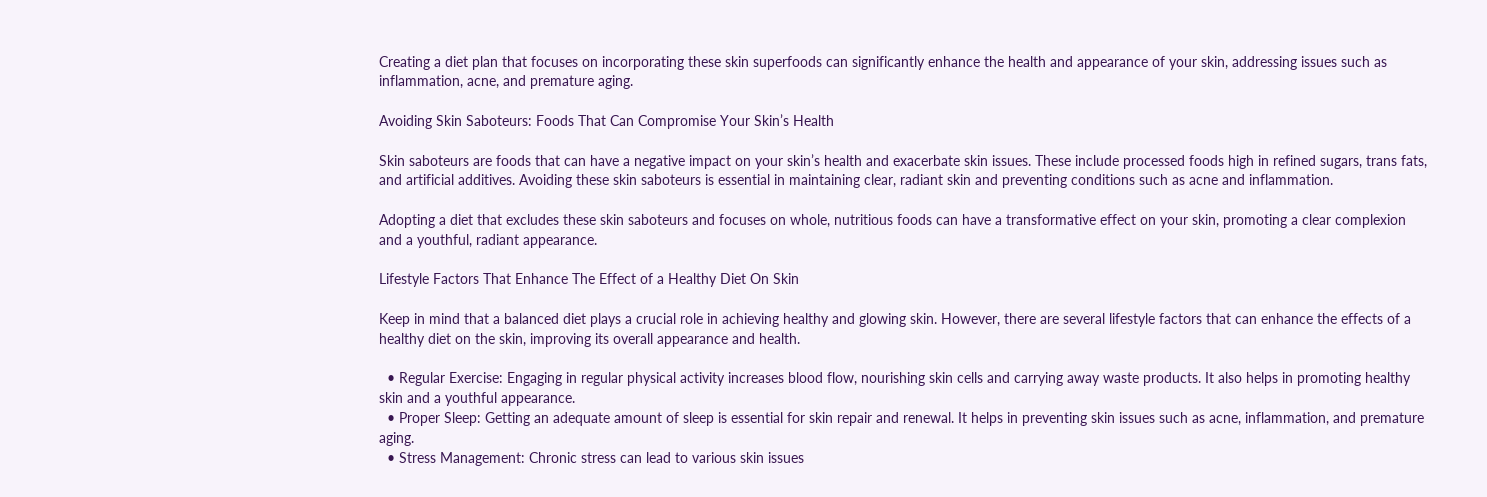Creating a diet plan that focuses on incorporating these skin superfoods can significantly enhance the health and appearance of your skin, addressing issues such as inflammation, acne, and premature aging.

Avoiding Skin Saboteurs: Foods That Can Compromise Your Skin’s Health

Skin saboteurs are foods that can have a negative impact on your skin’s health and exacerbate skin issues. These include processed foods high in refined sugars, trans fats, and artificial additives. Avoiding these skin saboteurs is essential in maintaining clear, radiant skin and preventing conditions such as acne and inflammation.

Adopting a diet that excludes these skin saboteurs and focuses on whole, nutritious foods can have a transformative effect on your skin, promoting a clear complexion and a youthful, radiant appearance.

Lifestyle Factors That Enhance The Effect of a Healthy Diet On Skin

Keep in mind that a balanced diet plays a crucial role in achieving healthy and glowing skin. However, there are several lifestyle factors that can enhance the effects of a healthy diet on the skin, improving its overall appearance and health.

  • Regular Exercise: Engaging in regular physical activity increases blood flow, nourishing skin cells and carrying away waste products. It also helps in promoting healthy skin and a youthful appearance.
  • Proper Sleep: Getting an adequate amount of sleep is essential for skin repair and renewal. It helps in preventing skin issues such as acne, inflammation, and premature aging.
  • Stress Management: Chronic stress can lead to various skin issues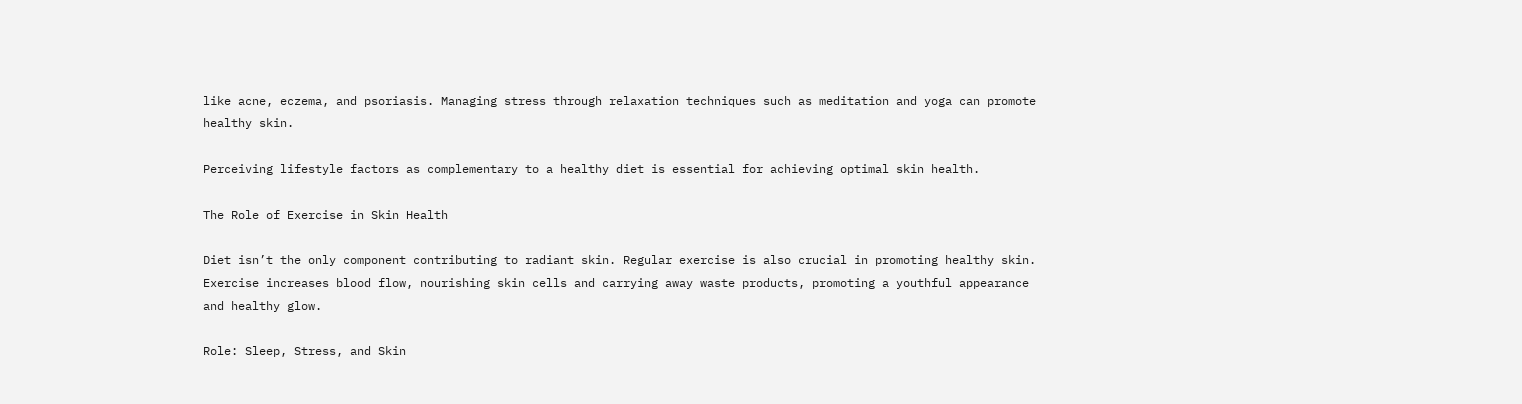like acne, eczema, and psoriasis. Managing stress through relaxation techniques such as meditation and yoga can promote healthy skin.

Perceiving lifestyle factors as complementary to a healthy diet is essential for achieving optimal skin health.

The Role of Exercise in Skin Health

Diet isn’t the only component contributing to radiant skin. Regular exercise is also crucial in promoting healthy skin. Exercise increases blood flow, nourishing skin cells and carrying away waste products, promoting a youthful appearance and healthy glow.

Role: Sleep, Stress, and Skin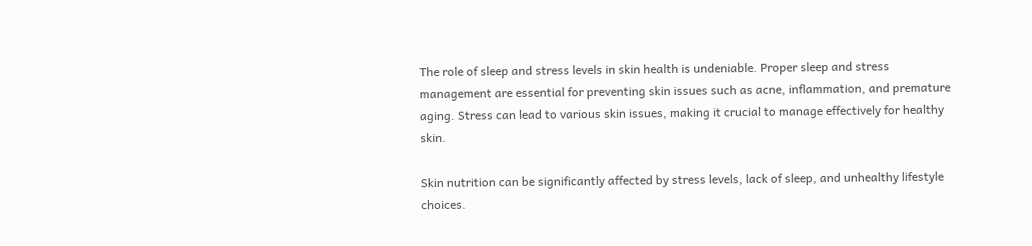The role of sleep and stress levels in skin health is undeniable. Proper sleep and stress management are essential for preventing skin issues such as acne, inflammation, and premature aging. Stress can lead to various skin issues, making it crucial to manage effectively for healthy skin.

Skin nutrition can be significantly affected by stress levels, lack of sleep, and unhealthy lifestyle choices.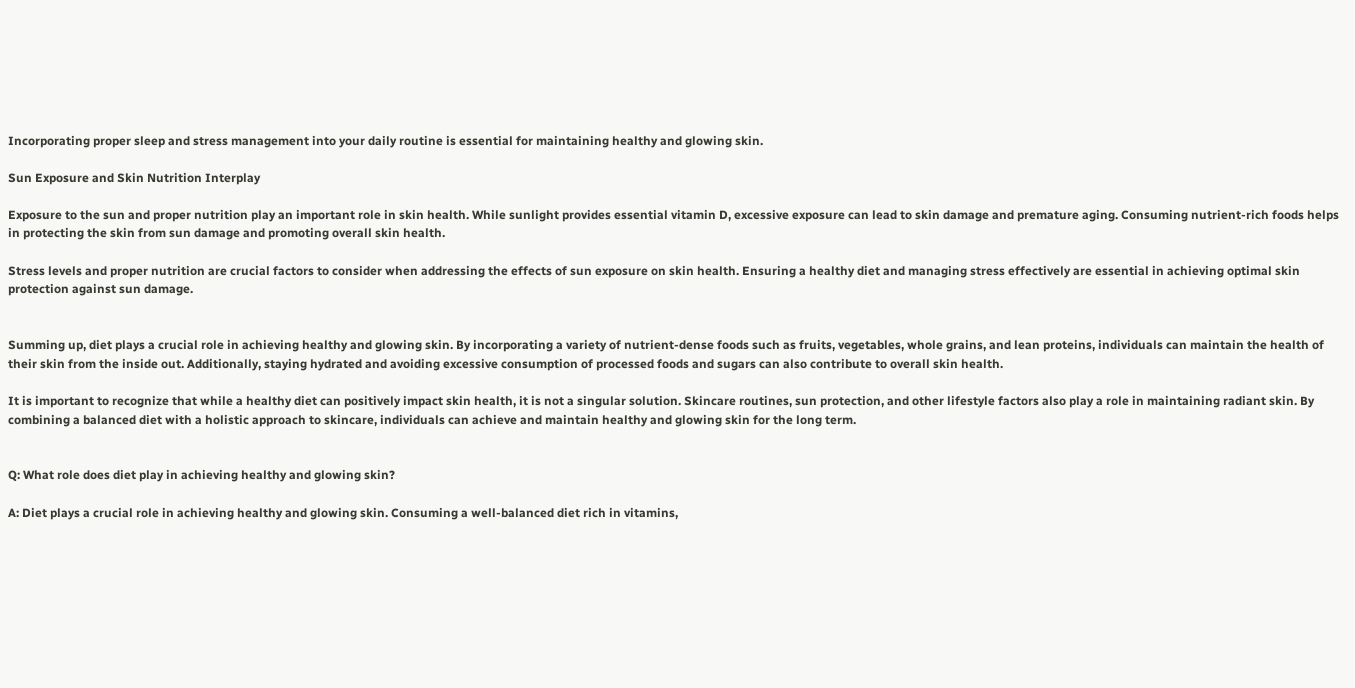Incorporating proper sleep and stress management into your daily routine is essential for maintaining healthy and glowing skin.

Sun Exposure and Skin Nutrition Interplay

Exposure to the sun and proper nutrition play an important role in skin health. While sunlight provides essential vitamin D, excessive exposure can lead to skin damage and premature aging. Consuming nutrient-rich foods helps in protecting the skin from sun damage and promoting overall skin health.

Stress levels and proper nutrition are crucial factors to consider when addressing the effects of sun exposure on skin health. Ensuring a healthy diet and managing stress effectively are essential in achieving optimal skin protection against sun damage.


Summing up, diet plays a crucial role in achieving healthy and glowing skin. By incorporating a variety of nutrient-dense foods such as fruits, vegetables, whole grains, and lean proteins, individuals can maintain the health of their skin from the inside out. Additionally, staying hydrated and avoiding excessive consumption of processed foods and sugars can also contribute to overall skin health.

It is important to recognize that while a healthy diet can positively impact skin health, it is not a singular solution. Skincare routines, sun protection, and other lifestyle factors also play a role in maintaining radiant skin. By combining a balanced diet with a holistic approach to skincare, individuals can achieve and maintain healthy and glowing skin for the long term.


Q: What role does diet play in achieving healthy and glowing skin?

A: Diet plays a crucial role in achieving healthy and glowing skin. Consuming a well-balanced diet rich in vitamins,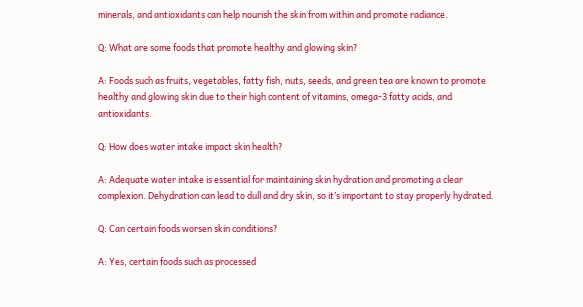minerals, and antioxidants can help nourish the skin from within and promote radiance.

Q: What are some foods that promote healthy and glowing skin?

A: Foods such as fruits, vegetables, fatty fish, nuts, seeds, and green tea are known to promote healthy and glowing skin due to their high content of vitamins, omega-3 fatty acids, and antioxidants.

Q: How does water intake impact skin health?

A: Adequate water intake is essential for maintaining skin hydration and promoting a clear complexion. Dehydration can lead to dull and dry skin, so it’s important to stay properly hydrated.

Q: Can certain foods worsen skin conditions?

A: Yes, certain foods such as processed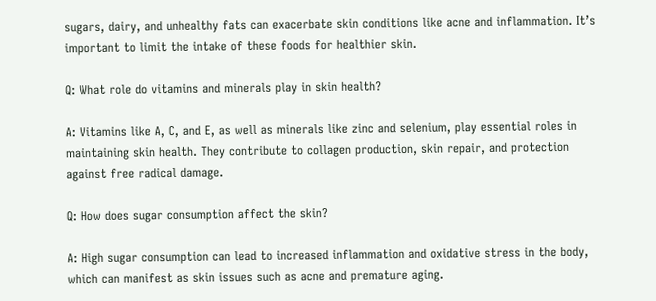sugars, dairy, and unhealthy fats can exacerbate skin conditions like acne and inflammation. It’s important to limit the intake of these foods for healthier skin.

Q: What role do vitamins and minerals play in skin health?

A: Vitamins like A, C, and E, as well as minerals like zinc and selenium, play essential roles in maintaining skin health. They contribute to collagen production, skin repair, and protection against free radical damage.

Q: How does sugar consumption affect the skin?

A: High sugar consumption can lead to increased inflammation and oxidative stress in the body, which can manifest as skin issues such as acne and premature aging.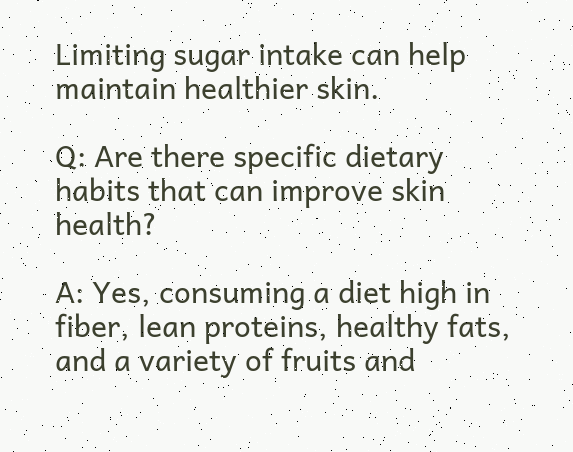Limiting sugar intake can help maintain healthier skin.

Q: Are there specific dietary habits that can improve skin health?

A: Yes, consuming a diet high in fiber, lean proteins, healthy fats, and a variety of fruits and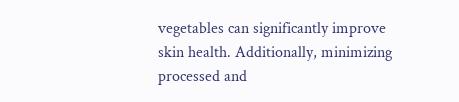vegetables can significantly improve skin health. Additionally, minimizing processed and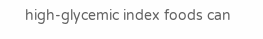high-glycemic index foods can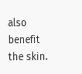also benefit the skin.